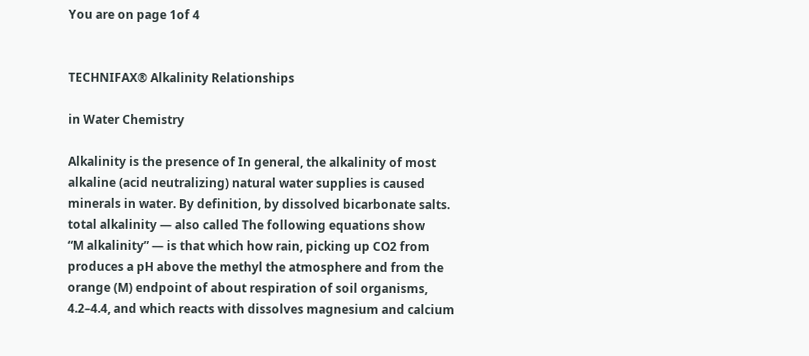You are on page 1of 4


TECHNIFAX® Alkalinity Relationships

in Water Chemistry

Alkalinity is the presence of In general, the alkalinity of most
alkaline (acid neutralizing) natural water supplies is caused
minerals in water. By definition, by dissolved bicarbonate salts.
total alkalinity — also called The following equations show
“M alkalinity” — is that which how rain, picking up CO2 from
produces a pH above the methyl the atmosphere and from the
orange (M) endpoint of about respiration of soil organisms,
4.2–4.4, and which reacts with dissolves magnesium and calcium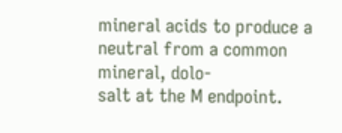mineral acids to produce a neutral from a common mineral, dolo-
salt at the M endpoint.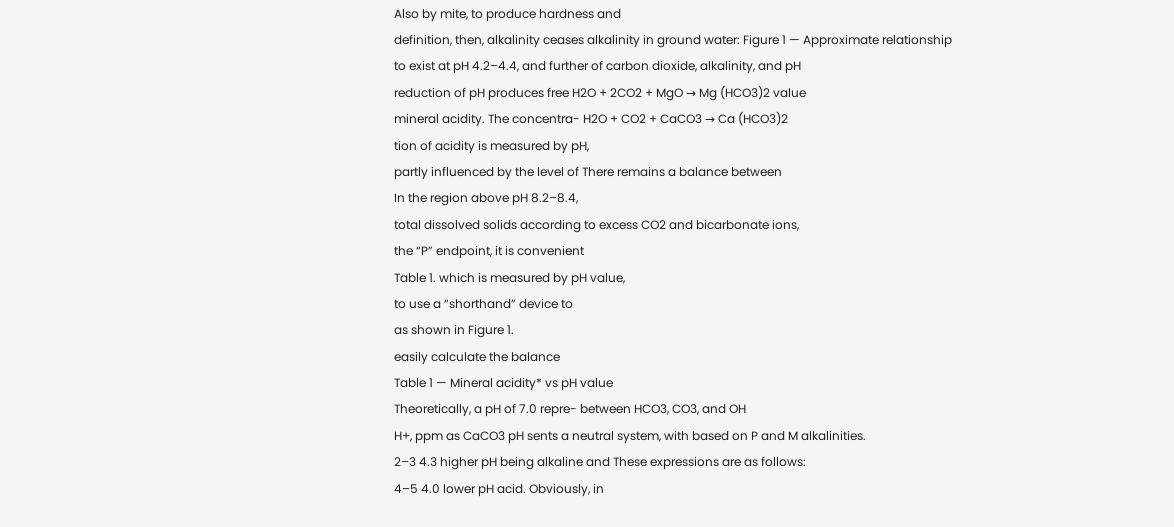Also by mite, to produce hardness and
definition, then, alkalinity ceases alkalinity in ground water: Figure 1 — Approximate relationship
to exist at pH 4.2–4.4, and further of carbon dioxide, alkalinity, and pH
reduction of pH produces free H2O + 2CO2 + MgO → Mg (HCO3)2 value
mineral acidity. The concentra- H2O + CO2 + CaCO3 → Ca (HCO3)2
tion of acidity is measured by pH,
partly influenced by the level of There remains a balance between
In the region above pH 8.2–8.4,
total dissolved solids according to excess CO2 and bicarbonate ions,
the “P” endpoint, it is convenient
Table 1. which is measured by pH value,
to use a “shorthand” device to
as shown in Figure 1.
easily calculate the balance
Table 1 — Mineral acidity* vs pH value
Theoretically, a pH of 7.0 repre- between HCO3, CO3, and OH
H+, ppm as CaCO3 pH sents a neutral system, with based on P and M alkalinities.
2–3 4.3 higher pH being alkaline and These expressions are as follows:
4–5 4.0 lower pH acid. Obviously, in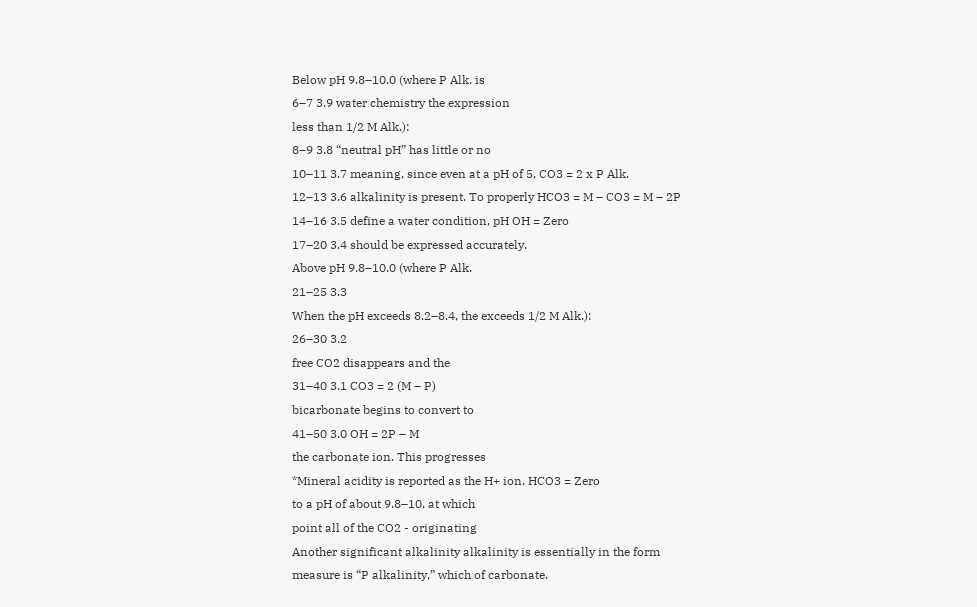Below pH 9.8–10.0 (where P Alk. is
6–7 3.9 water chemistry the expression
less than 1/2 M Alk.):
8–9 3.8 “neutral pH” has little or no
10–11 3.7 meaning, since even at a pH of 5, CO3 = 2 x P Alk.
12–13 3.6 alkalinity is present. To properly HCO3 = M – CO3 = M – 2P
14–16 3.5 define a water condition, pH OH = Zero
17–20 3.4 should be expressed accurately.
Above pH 9.8–10.0 (where P Alk.
21–25 3.3
When the pH exceeds 8.2–8.4, the exceeds 1/2 M Alk.):
26–30 3.2
free CO2 disappears and the
31–40 3.1 CO3 = 2 (M – P)
bicarbonate begins to convert to
41–50 3.0 OH = 2P – M
the carbonate ion. This progresses
*Mineral acidity is reported as the H+ ion. HCO3 = Zero
to a pH of about 9.8–10, at which
point all of the CO2 - originating
Another significant alkalinity alkalinity is essentially in the form
measure is “P alkalinity,” which of carbonate.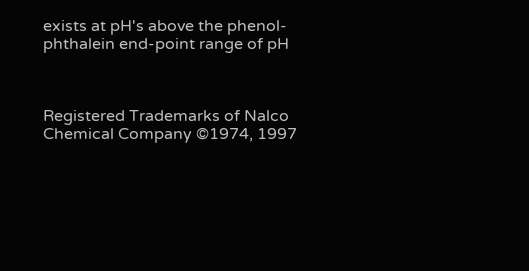exists at pH's above the phenol-
phthalein end-point range of pH



Registered Trademarks of Nalco Chemical Company ©1974, 1997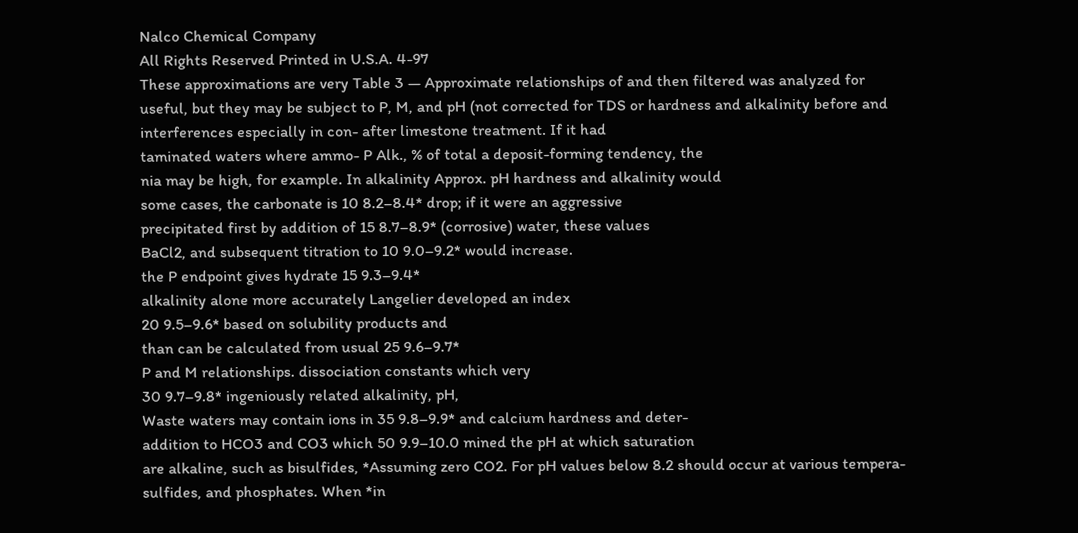Nalco Chemical Company
All Rights Reserved Printed in U.S.A. 4-97
These approximations are very Table 3 — Approximate relationships of and then filtered was analyzed for
useful, but they may be subject to P, M, and pH (not corrected for TDS or hardness and alkalinity before and
interferences especially in con- after limestone treatment. If it had
taminated waters where ammo- P Alk., % of total a deposit-forming tendency, the
nia may be high, for example. In alkalinity Approx. pH hardness and alkalinity would
some cases, the carbonate is 10 8.2–8.4* drop; if it were an aggressive
precipitated first by addition of 15 8.7–8.9* (corrosive) water, these values
BaCl2, and subsequent titration to 10 9.0–9.2* would increase.
the P endpoint gives hydrate 15 9.3–9.4*
alkalinity alone more accurately Langelier developed an index
20 9.5–9.6* based on solubility products and
than can be calculated from usual 25 9.6–9.7*
P and M relationships. dissociation constants which very
30 9.7–9.8* ingeniously related alkalinity, pH,
Waste waters may contain ions in 35 9.8–9.9* and calcium hardness and deter-
addition to HCO3 and CO3 which 50 9.9–10.0 mined the pH at which saturation
are alkaline, such as bisulfides, *Assuming zero CO2. For pH values below 8.2 should occur at various tempera-
sulfides, and phosphates. When *in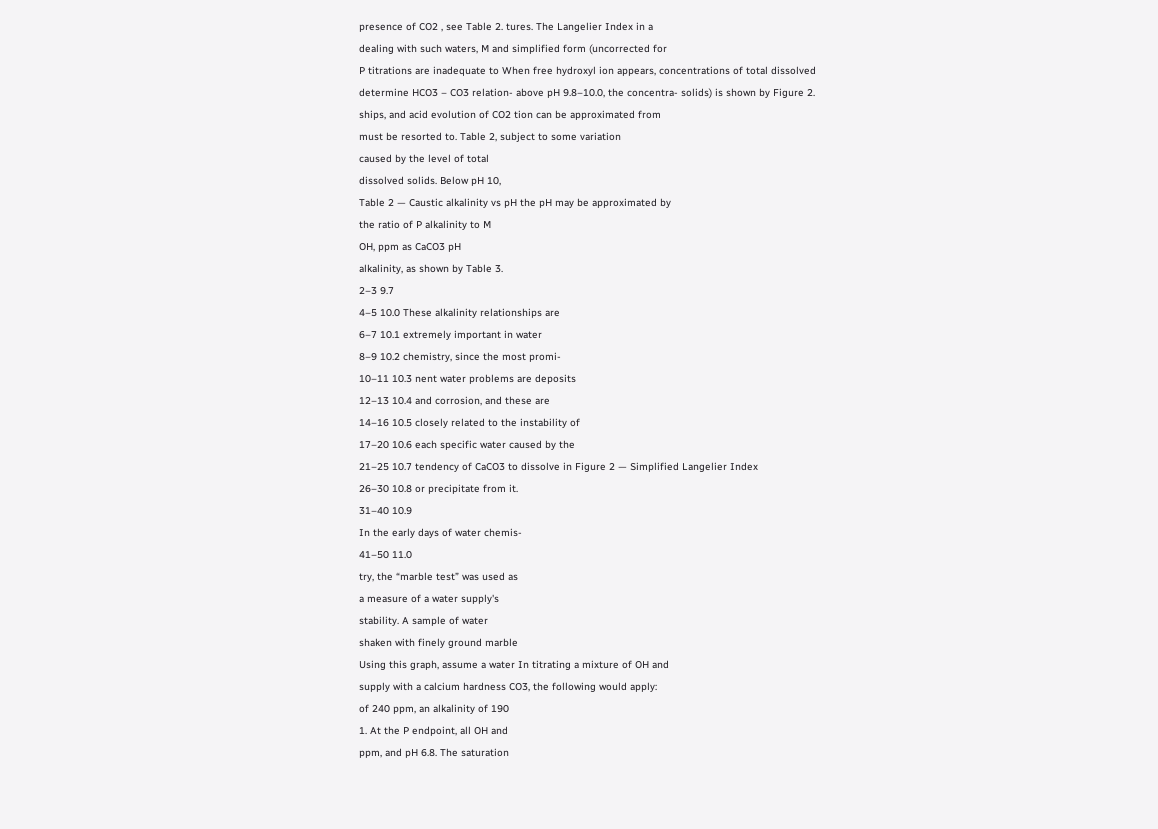presence of CO2 , see Table 2. tures. The Langelier Index in a
dealing with such waters, M and simplified form (uncorrected for
P titrations are inadequate to When free hydroxyl ion appears, concentrations of total dissolved
determine HCO3 – CO3 relation- above pH 9.8–10.0, the concentra- solids) is shown by Figure 2.
ships, and acid evolution of CO2 tion can be approximated from
must be resorted to. Table 2, subject to some variation
caused by the level of total
dissolved solids. Below pH 10,
Table 2 — Caustic alkalinity vs pH the pH may be approximated by
the ratio of P alkalinity to M
OH, ppm as CaCO3 pH
alkalinity, as shown by Table 3.
2–3 9.7
4–5 10.0 These alkalinity relationships are
6–7 10.1 extremely important in water
8–9 10.2 chemistry, since the most promi-
10–11 10.3 nent water problems are deposits
12–13 10.4 and corrosion, and these are
14–16 10.5 closely related to the instability of
17–20 10.6 each specific water caused by the
21–25 10.7 tendency of CaCO3 to dissolve in Figure 2 — Simplified Langelier Index
26–30 10.8 or precipitate from it.
31–40 10.9
In the early days of water chemis-
41–50 11.0
try, the “marble test” was used as
a measure of a water supply's
stability. A sample of water
shaken with finely ground marble
Using this graph, assume a water In titrating a mixture of OH and
supply with a calcium hardness CO3, the following would apply:
of 240 ppm, an alkalinity of 190
1. At the P endpoint, all OH and
ppm, and pH 6.8. The saturation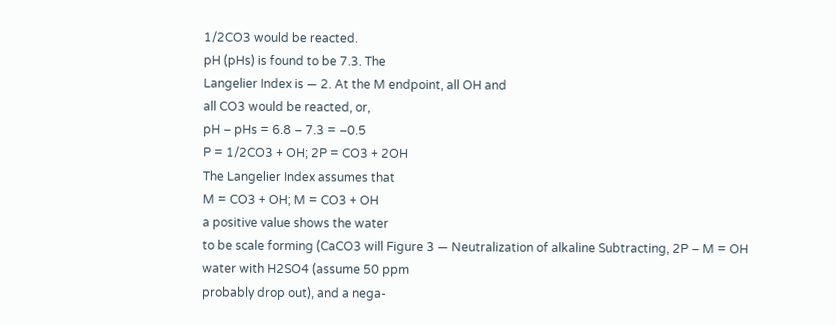1/2CO3 would be reacted.
pH (pHs) is found to be 7.3. The
Langelier Index is — 2. At the M endpoint, all OH and
all CO3 would be reacted, or,
pH – pHs = 6.8 – 7.3 = –0.5
P = 1/2CO3 + OH; 2P = CO3 + 2OH
The Langelier Index assumes that
M = CO3 + OH; M = CO3 + OH
a positive value shows the water
to be scale forming (CaCO3 will Figure 3 — Neutralization of alkaline Subtracting, 2P – M = OH
water with H2SO4 (assume 50 ppm
probably drop out), and a nega-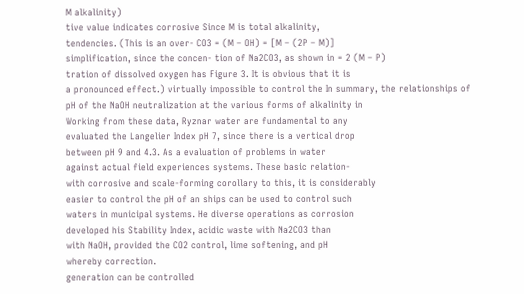M alkalinity)
tive value indicates corrosive Since M is total alkalinity,
tendencies. (This is an over- CO3 = (M – OH) = [M – (2P – M)]
simplification, since the concen- tion of Na2CO3, as shown in = 2 (M – P)
tration of dissolved oxygen has Figure 3. It is obvious that it is
a pronounced effect.) virtually impossible to control the In summary, the relationships of
pH of the NaOH neutralization at the various forms of alkalinity in
Working from these data, Ryznar water are fundamental to any
evaluated the Langelier Index pH 7, since there is a vertical drop
between pH 9 and 4.3. As a evaluation of problems in water
against actual field experiences systems. These basic relation-
with corrosive and scale-forming corollary to this, it is considerably
easier to control the pH of an ships can be used to control such
waters in municipal systems. He diverse operations as corrosion
developed his Stability Index, acidic waste with Na2CO3 than
with NaOH, provided the CO2 control, lime softening, and pH
whereby correction.
generation can be controlled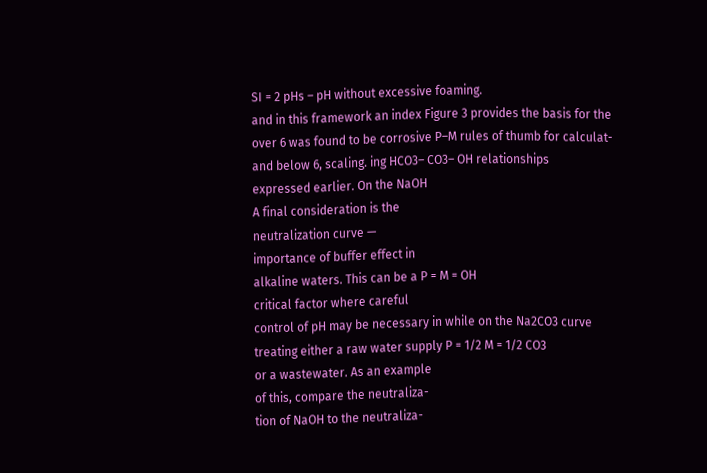SI = 2 pHs – pH without excessive foaming.
and in this framework an index Figure 3 provides the basis for the
over 6 was found to be corrosive P–M rules of thumb for calculat-
and below 6, scaling. ing HCO3– CO3– OH relationships
expressed earlier. On the NaOH
A final consideration is the
neutralization curve —
importance of buffer effect in
alkaline waters. This can be a P = M = OH
critical factor where careful
control of pH may be necessary in while on the Na2CO3 curve
treating either a raw water supply P = 1/2 M = 1/2 CO3
or a wastewater. As an example
of this, compare the neutraliza-
tion of NaOH to the neutraliza-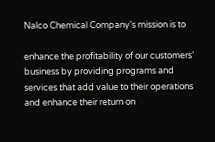Nalco Chemical Company’s mission is to

enhance the profitability of our customers’
business by providing programs and
services that add value to their operations
and enhance their return on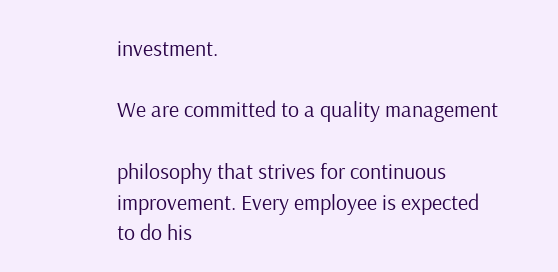investment.

We are committed to a quality management

philosophy that strives for continuous
improvement. Every employee is expected
to do his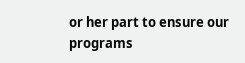or her part to ensure our
programs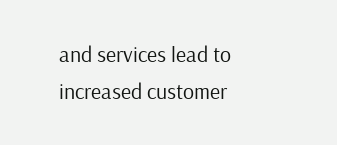and services lead to
increased customer